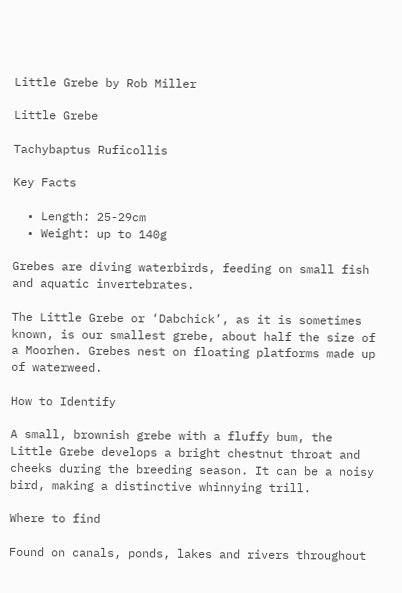Little Grebe by Rob Miller

Little Grebe

Tachybaptus Ruficollis

Key Facts

  • Length: 25-29cm
  • Weight: up to 140g

Grebes are diving waterbirds, feeding on small fish and aquatic invertebrates.

The Little Grebe or ‘Dabchick’, as it is sometimes known, is our smallest grebe, about half the size of a Moorhen. Grebes nest on floating platforms made up of waterweed.

How to Identify

A small, brownish grebe with a fluffy bum, the Little Grebe develops a bright chestnut throat and cheeks during the breeding season. It can be a noisy bird, making a distinctive whinnying trill.

Where to find

Found on canals, ponds, lakes and rivers throughout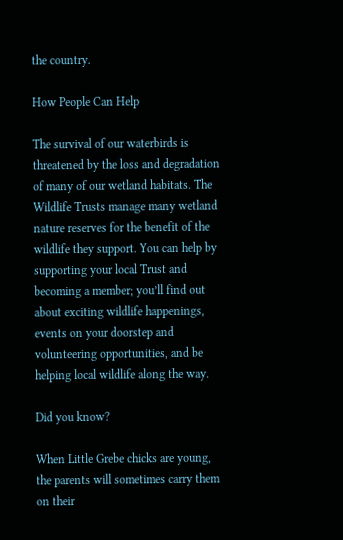the country.

How People Can Help

The survival of our waterbirds is threatened by the loss and degradation of many of our wetland habitats. The Wildlife Trusts manage many wetland nature reserves for the benefit of the wildlife they support. You can help by supporting your local Trust and becoming a member; you’ll find out about exciting wildlife happenings, events on your doorstep and volunteering opportunities, and be helping local wildlife along the way.

Did you know?

When Little Grebe chicks are young, the parents will sometimes carry them on their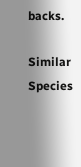backs.

Similar Species